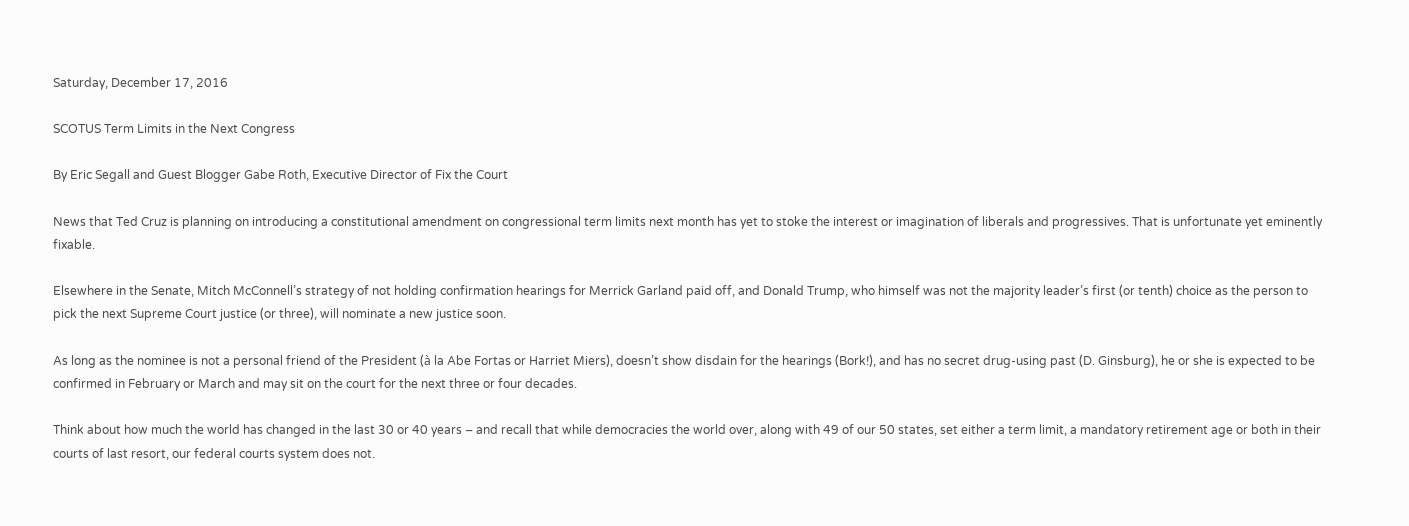Saturday, December 17, 2016

SCOTUS Term Limits in the Next Congress

By Eric Segall and Guest Blogger Gabe Roth, Executive Director of Fix the Court

News that Ted Cruz is planning on introducing a constitutional amendment on congressional term limits next month has yet to stoke the interest or imagination of liberals and progressives. That is unfortunate yet eminently fixable.

Elsewhere in the Senate, Mitch McConnell’s strategy of not holding confirmation hearings for Merrick Garland paid off, and Donald Trump, who himself was not the majority leader’s first (or tenth) choice as the person to pick the next Supreme Court justice (or three), will nominate a new justice soon.

As long as the nominee is not a personal friend of the President (à la Abe Fortas or Harriet Miers), doesn’t show disdain for the hearings (Bork!), and has no secret drug-using past (D. Ginsburg), he or she is expected to be confirmed in February or March and may sit on the court for the next three or four decades.

Think about how much the world has changed in the last 30 or 40 years – and recall that while democracies the world over, along with 49 of our 50 states, set either a term limit, a mandatory retirement age or both in their courts of last resort, our federal courts system does not.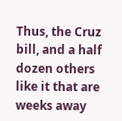Thus, the Cruz bill, and a half dozen others like it that are weeks away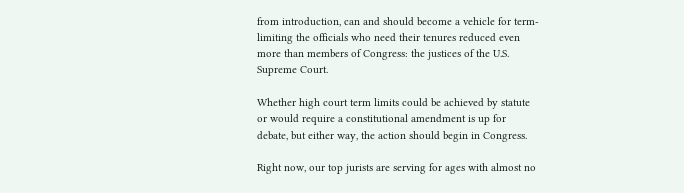from introduction, can and should become a vehicle for term-limiting the officials who need their tenures reduced even more than members of Congress: the justices of the U.S. Supreme Court.

Whether high court term limits could be achieved by statute or would require a constitutional amendment is up for debate, but either way, the action should begin in Congress.

Right now, our top jurists are serving for ages with almost no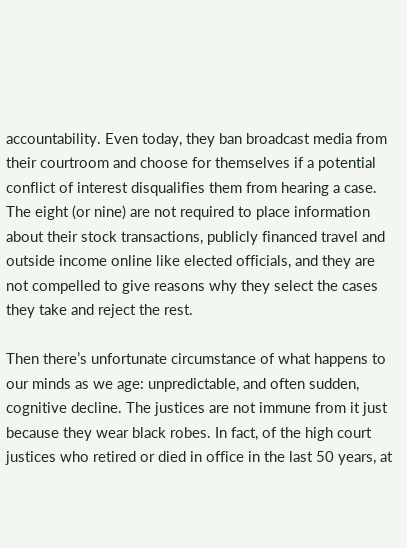accountability. Even today, they ban broadcast media from their courtroom and choose for themselves if a potential conflict of interest disqualifies them from hearing a case. The eight (or nine) are not required to place information about their stock transactions, publicly financed travel and outside income online like elected officials, and they are not compelled to give reasons why they select the cases they take and reject the rest.

Then there’s unfortunate circumstance of what happens to our minds as we age: unpredictable, and often sudden, cognitive decline. The justices are not immune from it just because they wear black robes. In fact, of the high court justices who retired or died in office in the last 50 years, at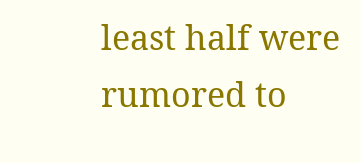least half were rumored to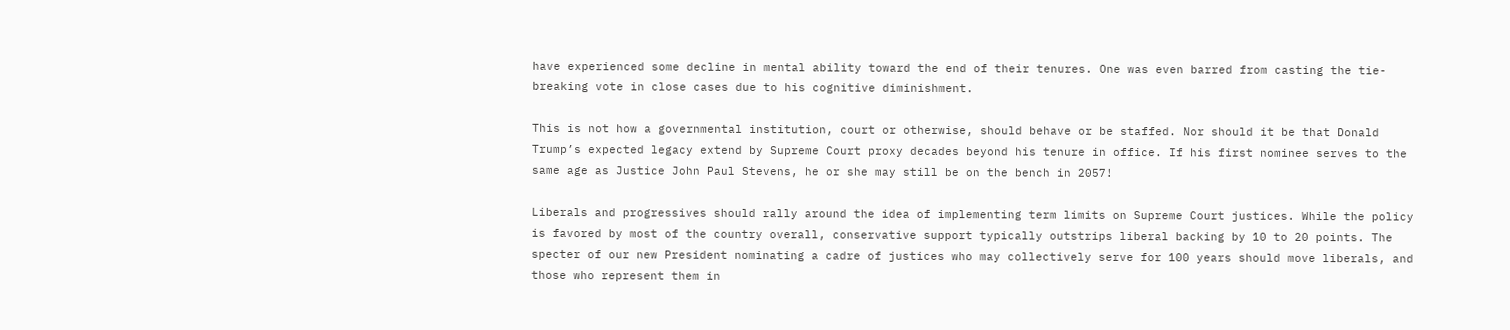have experienced some decline in mental ability toward the end of their tenures. One was even barred from casting the tie-breaking vote in close cases due to his cognitive diminishment.

This is not how a governmental institution, court or otherwise, should behave or be staffed. Nor should it be that Donald Trump’s expected legacy extend by Supreme Court proxy decades beyond his tenure in office. If his first nominee serves to the same age as Justice John Paul Stevens, he or she may still be on the bench in 2057!

Liberals and progressives should rally around the idea of implementing term limits on Supreme Court justices. While the policy is favored by most of the country overall, conservative support typically outstrips liberal backing by 10 to 20 points. The specter of our new President nominating a cadre of justices who may collectively serve for 100 years should move liberals, and those who represent them in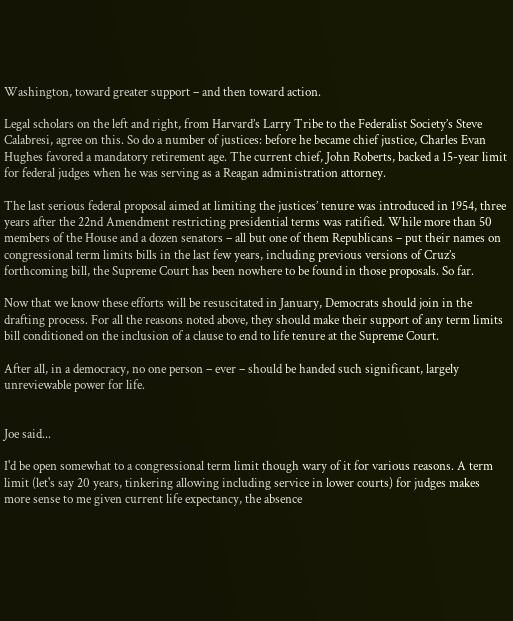Washington, toward greater support – and then toward action.

Legal scholars on the left and right, from Harvard’s Larry Tribe to the Federalist Society’s Steve Calabresi, agree on this. So do a number of justices: before he became chief justice, Charles Evan Hughes favored a mandatory retirement age. The current chief, John Roberts, backed a 15-year limit for federal judges when he was serving as a Reagan administration attorney.

The last serious federal proposal aimed at limiting the justices’ tenure was introduced in 1954, three years after the 22nd Amendment restricting presidential terms was ratified. While more than 50 members of the House and a dozen senators – all but one of them Republicans – put their names on congressional term limits bills in the last few years, including previous versions of Cruz’s forthcoming bill, the Supreme Court has been nowhere to be found in those proposals. So far.

Now that we know these efforts will be resuscitated in January, Democrats should join in the drafting process. For all the reasons noted above, they should make their support of any term limits bill conditioned on the inclusion of a clause to end to life tenure at the Supreme Court.

After all, in a democracy, no one person – ever – should be handed such significant, largely unreviewable power for life.


Joe said...

I'd be open somewhat to a congressional term limit though wary of it for various reasons. A term limit (let's say 20 years, tinkering allowing including service in lower courts) for judges makes more sense to me given current life expectancy, the absence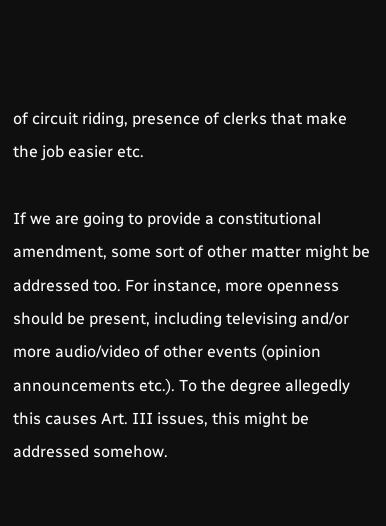of circuit riding, presence of clerks that make the job easier etc.

If we are going to provide a constitutional amendment, some sort of other matter might be addressed too. For instance, more openness should be present, including televising and/or more audio/video of other events (opinion announcements etc.). To the degree allegedly this causes Art. III issues, this might be addressed somehow.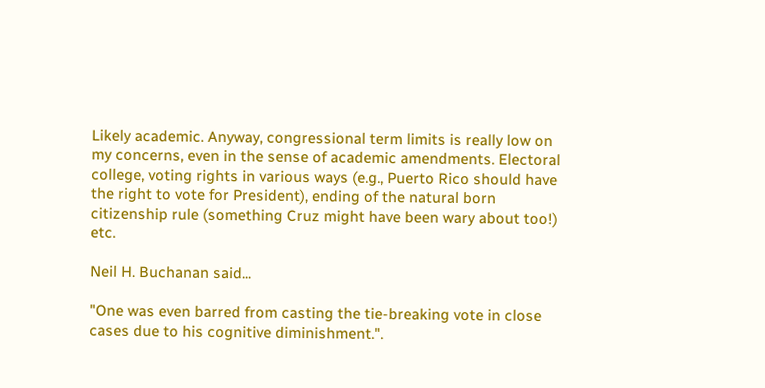Likely academic. Anyway, congressional term limits is really low on my concerns, even in the sense of academic amendments. Electoral college, voting rights in various ways (e.g., Puerto Rico should have the right to vote for President), ending of the natural born citizenship rule (something Cruz might have been wary about too!) etc.

Neil H. Buchanan said...

"One was even barred from casting the tie-breaking vote in close cases due to his cognitive diminishment.".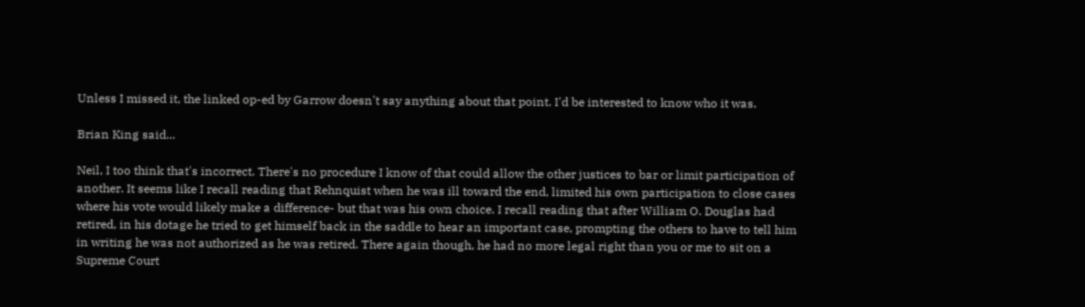Unless I missed it, the linked op-ed by Garrow doesn't say anything about that point. I'd be interested to know who it was.

Brian King said...

Neil, I too think that's incorrect. There's no procedure I know of that could allow the other justices to bar or limit participation of another. It seems like I recall reading that Rehnquist when he was ill toward the end, limited his own participation to close cases where his vote would likely make a difference- but that was his own choice. I recall reading that after William O. Douglas had retired, in his dotage he tried to get himself back in the saddle to hear an important case, prompting the others to have to tell him in writing he was not authorized as he was retired. There again though, he had no more legal right than you or me to sit on a Supreme Court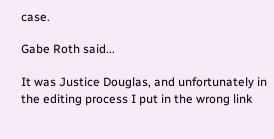case.

Gabe Roth said...

It was Justice Douglas, and unfortunately in the editing process I put in the wrong link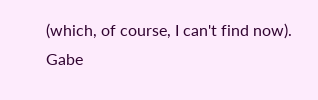(which, of course, I can't find now). Gabe